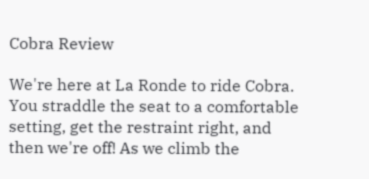Cobra Review

We're here at La Ronde to ride Cobra. You straddle the seat to a comfortable setting, get the restraint right, and then we're off! As we climb the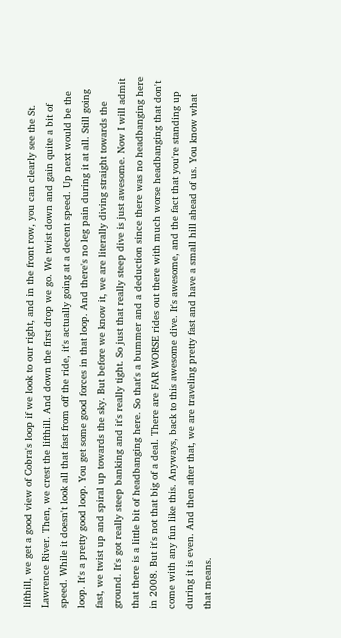lifthill, we get a good view of Cobra's loop if we look to our right, and in the front row, you can clearly see the St. Lawrence River. Then, we crest the lifthill. And down the first drop we go. We twist down and gain quite a bit of speed. While it doesn't look all that fast from off the ride, it's actually going at a decent speed. Up next would be the loop. It's a pretty good loop. You get some good forces in that loop. And there's no leg pain during it at all. Still going fast, we twist up and spiral up towards the sky. But before we know it, we are literally diving straight towards the ground. It's got really steep banking and it's really tight. So just that really steep dive is just awesome. Now I will admit that there is a little bit of headbanging here. So that's a bummer and a deduction since there was no headbanging here in 2008. But it's not that big of a deal. There are FAR WORSE rides out there with much worse headbanging that don't come with any fun like this. Anyways, back to this awesome dive. It's awesome, and the fact that you're standing up during it is even. And then after that, we are traveling pretty fast and have a small hill ahead of us. You know what that means.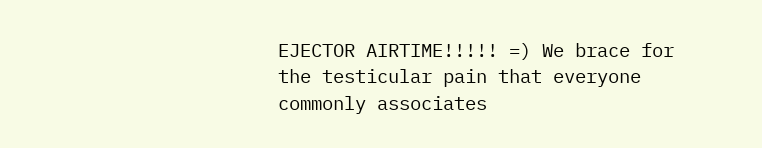EJECTOR AIRTIME!!!!! =) We brace for the testicular pain that everyone commonly associates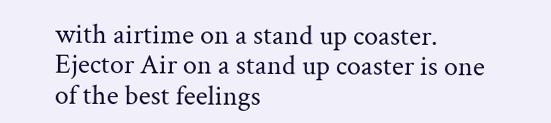with airtime on a stand up coaster. Ejector Air on a stand up coaster is one of the best feelings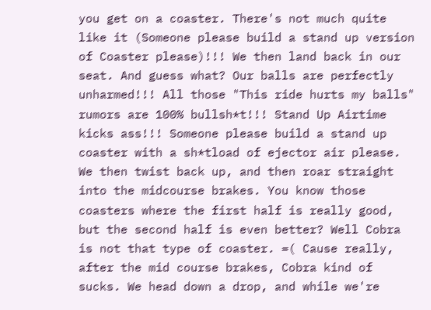you get on a coaster. There's not much quite like it (Someone please build a stand up version of Coaster please)!!! We then land back in our seat. And guess what? Our balls are perfectly unharmed!!! All those "This ride hurts my balls" rumors are 100% bullsh*t!!! Stand Up Airtime kicks ass!!! Someone please build a stand up coaster with a sh*tload of ejector air please. We then twist back up, and then roar straight into the midcourse brakes. You know those coasters where the first half is really good, but the second half is even better? Well Cobra is not that type of coaster. =( Cause really, after the mid course brakes, Cobra kind of sucks. We head down a drop, and while we're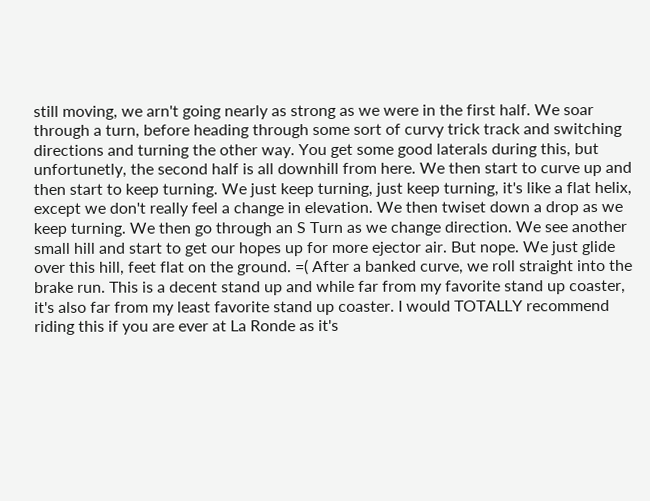still moving, we arn't going nearly as strong as we were in the first half. We soar through a turn, before heading through some sort of curvy trick track and switching directions and turning the other way. You get some good laterals during this, but unfortunetly, the second half is all downhill from here. We then start to curve up and then start to keep turning. We just keep turning, just keep turning, it's like a flat helix, except we don't really feel a change in elevation. We then twiset down a drop as we keep turning. We then go through an S Turn as we change direction. We see another small hill and start to get our hopes up for more ejector air. But nope. We just glide over this hill, feet flat on the ground. =( After a banked curve, we roll straight into the brake run. This is a decent stand up and while far from my favorite stand up coaster, it's also far from my least favorite stand up coaster. I would TOTALLY recommend riding this if you are ever at La Ronde as it's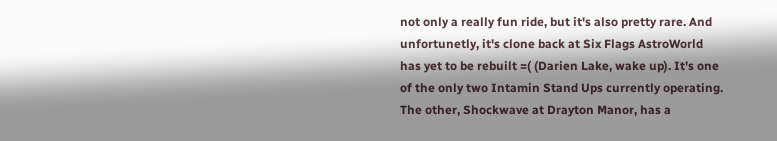not only a really fun ride, but it's also pretty rare. And unfortunetly, it's clone back at Six Flags AstroWorld has yet to be rebuilt =( (Darien Lake, wake up). It's one of the only two Intamin Stand Ups currently operating. The other, Shockwave at Drayton Manor, has a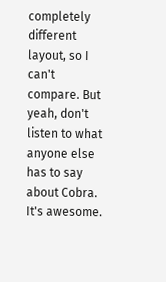completely different layout, so I can't compare. But yeah, don't listen to what anyone else has to say about Cobra. It's awesome.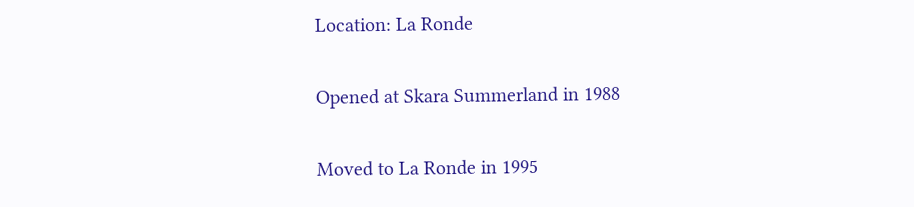Location: La Ronde

Opened at Skara Summerland in 1988

Moved to La Ronde in 1995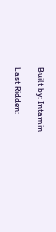Built by: Intamin

Last Ridden: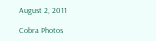August 2, 2011

Cobra Photos